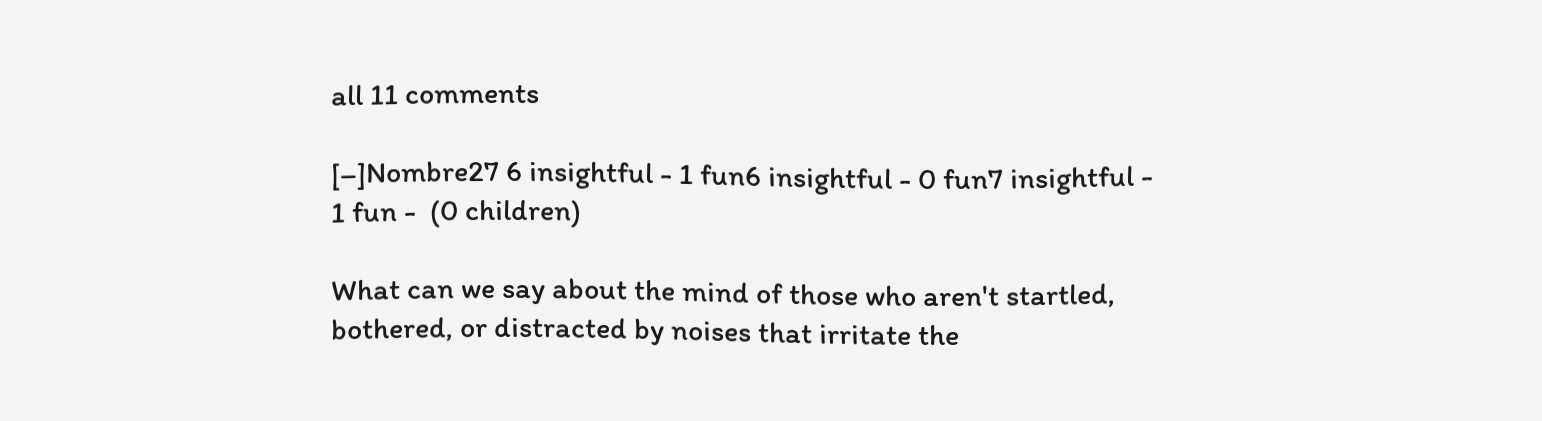all 11 comments

[–]Nombre27 6 insightful - 1 fun6 insightful - 0 fun7 insightful - 1 fun -  (0 children)

What can we say about the mind of those who aren't startled, bothered, or distracted by noises that irritate the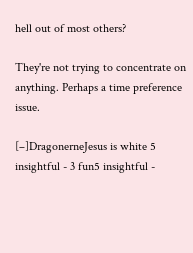hell out of most others?

They're not trying to concentrate on anything. Perhaps a time preference issue.

[–]DragonerneJesus is white 5 insightful - 3 fun5 insightful -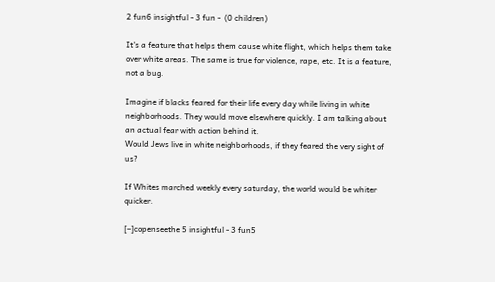2 fun6 insightful - 3 fun -  (0 children)

It's a feature that helps them cause white flight, which helps them take over white areas. The same is true for violence, rape, etc. It is a feature, not a bug.

Imagine if blacks feared for their life every day while living in white neighborhoods. They would move elsewhere quickly. I am talking about an actual fear with action behind it.
Would Jews live in white neighborhoods, if they feared the very sight of us?

If Whites marched weekly every saturday, the world would be whiter quicker.

[–]copenseethe 5 insightful - 3 fun5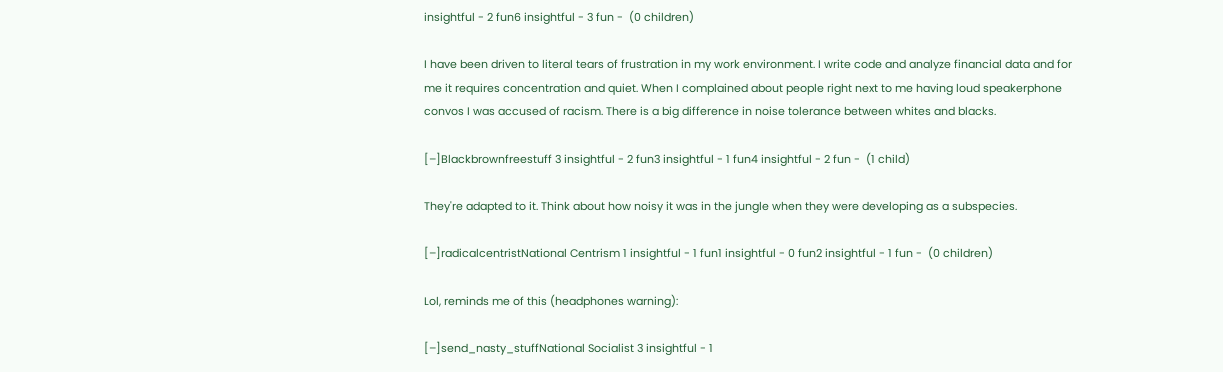insightful - 2 fun6 insightful - 3 fun -  (0 children)

I have been driven to literal tears of frustration in my work environment. I write code and analyze financial data and for me it requires concentration and quiet. When I complained about people right next to me having loud speakerphone convos I was accused of racism. There is a big difference in noise tolerance between whites and blacks.

[–]Blackbrownfreestuff 3 insightful - 2 fun3 insightful - 1 fun4 insightful - 2 fun -  (1 child)

They're adapted to it. Think about how noisy it was in the jungle when they were developing as a subspecies.

[–]radicalcentristNational Centrism 1 insightful - 1 fun1 insightful - 0 fun2 insightful - 1 fun -  (0 children)

Lol, reminds me of this (headphones warning):

[–]send_nasty_stuffNational Socialist 3 insightful - 1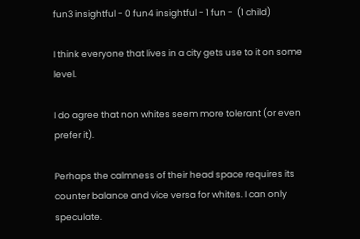fun3 insightful - 0 fun4 insightful - 1 fun -  (1 child)

I think everyone that lives in a city gets use to it on some level.

I do agree that non whites seem more tolerant (or even prefer it).

Perhaps the calmness of their head space requires its counter balance and vice versa for whites. I can only speculate.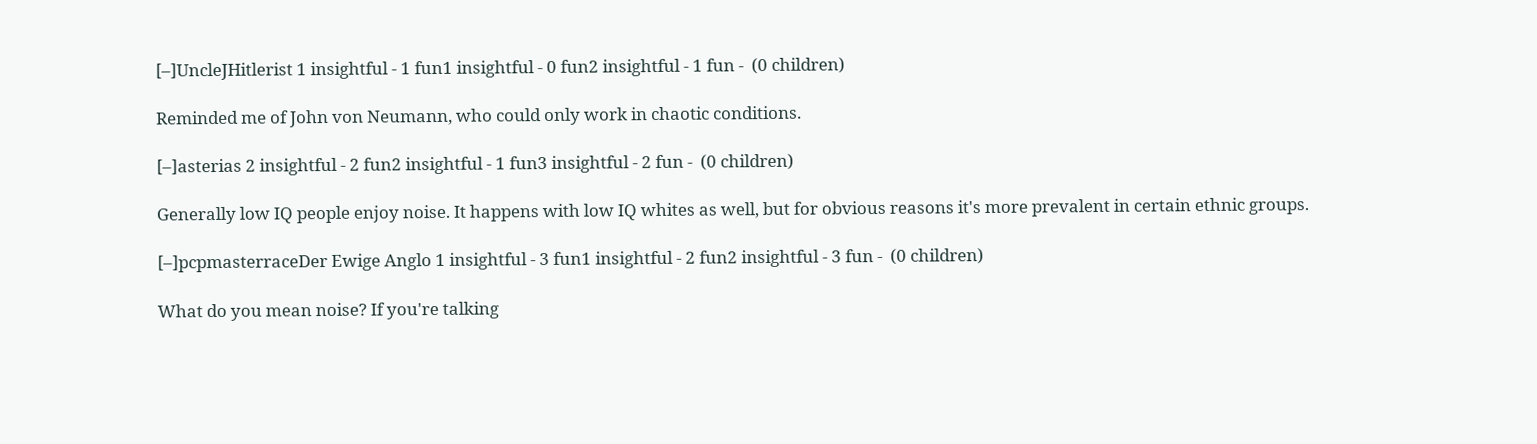[–]UncleJHitlerist 1 insightful - 1 fun1 insightful - 0 fun2 insightful - 1 fun -  (0 children)

Reminded me of John von Neumann, who could only work in chaotic conditions.

[–]asterias 2 insightful - 2 fun2 insightful - 1 fun3 insightful - 2 fun -  (0 children)

Generally low IQ people enjoy noise. It happens with low IQ whites as well, but for obvious reasons it's more prevalent in certain ethnic groups.

[–]pcpmasterraceDer Ewige Anglo 1 insightful - 3 fun1 insightful - 2 fun2 insightful - 3 fun -  (0 children)

What do you mean noise? If you're talking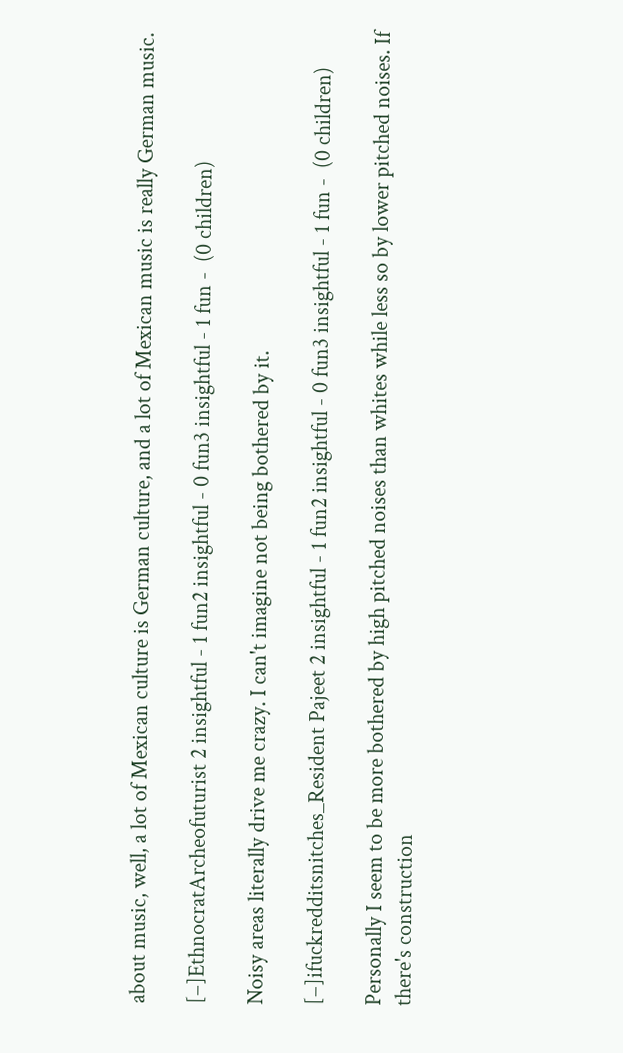about music, well, a lot of Mexican culture is German culture, and a lot of Mexican music is really German music.

[–]EthnocratArcheofuturist 2 insightful - 1 fun2 insightful - 0 fun3 insightful - 1 fun -  (0 children)

Noisy areas literally drive me crazy. I can't imagine not being bothered by it.

[–]ifuckredditsnitches_Resident Pajeet 2 insightful - 1 fun2 insightful - 0 fun3 insightful - 1 fun -  (0 children)

Personally I seem to be more bothered by high pitched noises than whites while less so by lower pitched noises. If there's construction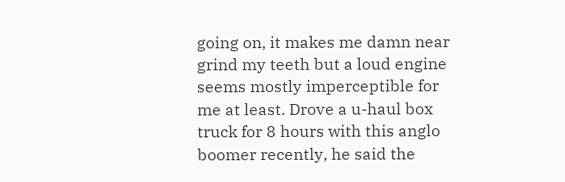going on, it makes me damn near grind my teeth but a loud engine seems mostly imperceptible for me at least. Drove a u-haul box truck for 8 hours with this anglo boomer recently, he said the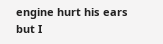engine hurt his ears but I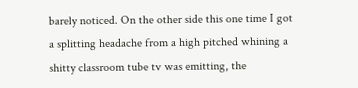barely noticed. On the other side this one time I got a splitting headache from a high pitched whining a shitty classroom tube tv was emitting, the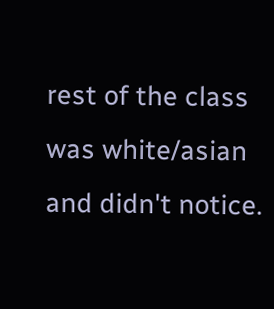rest of the class was white/asian and didn't notice.